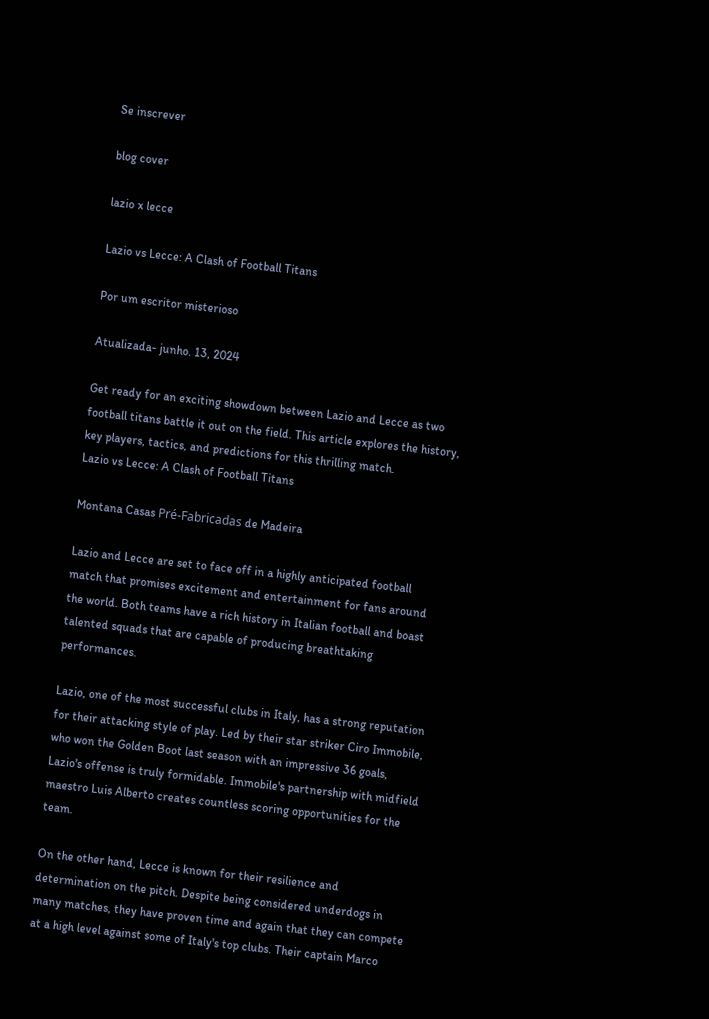Se inscrever

blog cover

lazio x lecce

Lazio vs Lecce: A Clash of Football Titans

Por um escritor misterioso

Atualizada- junho. 13, 2024

Get ready for an exciting showdown between Lazio and Lecce as two football titans battle it out on the field. This article explores the history, key players, tactics, and predictions for this thrilling match.
Lazio vs Lecce: A Clash of Football Titans

Montana Casas Pré-Fabricadas de Madeira

Lazio and Lecce are set to face off in a highly anticipated football match that promises excitement and entertainment for fans around the world. Both teams have a rich history in Italian football and boast talented squads that are capable of producing breathtaking performances.

Lazio, one of the most successful clubs in Italy, has a strong reputation for their attacking style of play. Led by their star striker Ciro Immobile, who won the Golden Boot last season with an impressive 36 goals, Lazio's offense is truly formidable. Immobile's partnership with midfield maestro Luis Alberto creates countless scoring opportunities for the team.

On the other hand, Lecce is known for their resilience and determination on the pitch. Despite being considered underdogs in many matches, they have proven time and again that they can compete at a high level against some of Italy's top clubs. Their captain Marco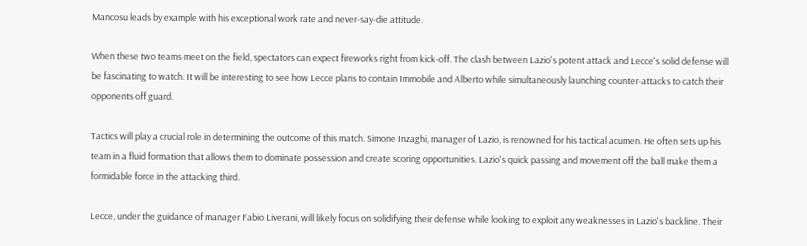Mancosu leads by example with his exceptional work rate and never-say-die attitude.

When these two teams meet on the field, spectators can expect fireworks right from kick-off. The clash between Lazio's potent attack and Lecce's solid defense will be fascinating to watch. It will be interesting to see how Lecce plans to contain Immobile and Alberto while simultaneously launching counter-attacks to catch their opponents off guard.

Tactics will play a crucial role in determining the outcome of this match. Simone Inzaghi, manager of Lazio, is renowned for his tactical acumen. He often sets up his team in a fluid formation that allows them to dominate possession and create scoring opportunities. Lazio's quick passing and movement off the ball make them a formidable force in the attacking third.

Lecce, under the guidance of manager Fabio Liverani, will likely focus on solidifying their defense while looking to exploit any weaknesses in Lazio's backline. Their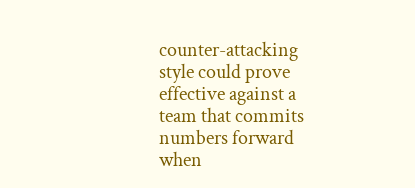counter-attacking style could prove effective against a team that commits numbers forward when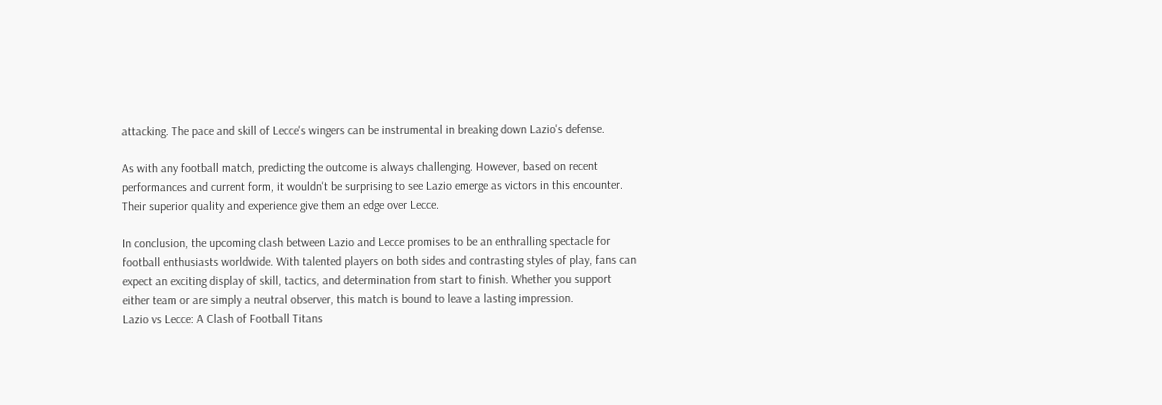attacking. The pace and skill of Lecce's wingers can be instrumental in breaking down Lazio's defense.

As with any football match, predicting the outcome is always challenging. However, based on recent performances and current form, it wouldn't be surprising to see Lazio emerge as victors in this encounter. Their superior quality and experience give them an edge over Lecce.

In conclusion, the upcoming clash between Lazio and Lecce promises to be an enthralling spectacle for football enthusiasts worldwide. With talented players on both sides and contrasting styles of play, fans can expect an exciting display of skill, tactics, and determination from start to finish. Whether you support either team or are simply a neutral observer, this match is bound to leave a lasting impression.
Lazio vs Lecce: A Clash of Football Titans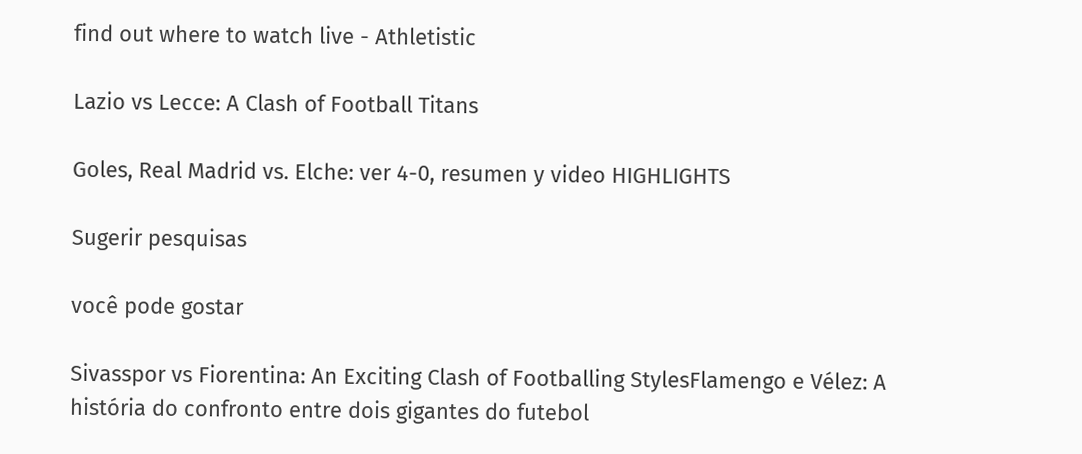find out where to watch live - Athletistic

Lazio vs Lecce: A Clash of Football Titans

Goles, Real Madrid vs. Elche: ver 4-0, resumen y video HIGHLIGHTS

Sugerir pesquisas

você pode gostar

Sivasspor vs Fiorentina: An Exciting Clash of Footballing StylesFlamengo e Vélez: A história do confronto entre dois gigantes do futebol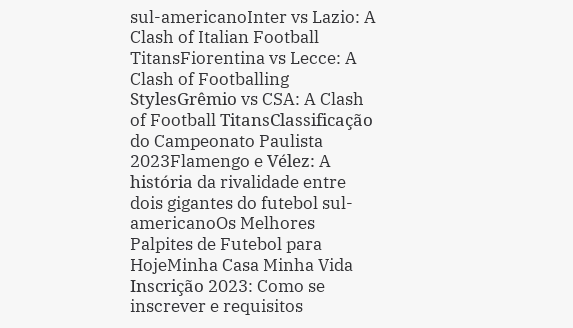sul-americanoInter vs Lazio: A Clash of Italian Football TitansFiorentina vs Lecce: A Clash of Footballing StylesGrêmio vs CSA: A Clash of Football TitansClassificação do Campeonato Paulista 2023Flamengo e Vélez: A história da rivalidade entre dois gigantes do futebol sul-americanoOs Melhores Palpites de Futebol para HojeMinha Casa Minha Vida Inscrição 2023: Como se inscrever e requisitos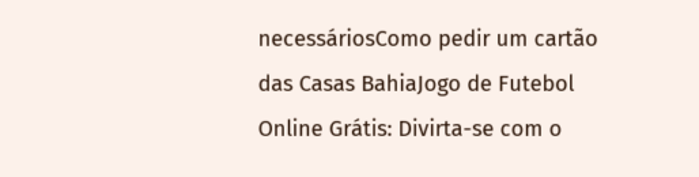necessáriosComo pedir um cartão das Casas BahiaJogo de Futebol Online Grátis: Divirta-se com o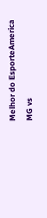Melhor do EsporteAmerica MG vs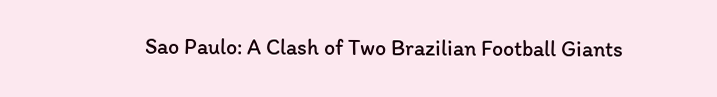Sao Paulo: A Clash of Two Brazilian Football Giants